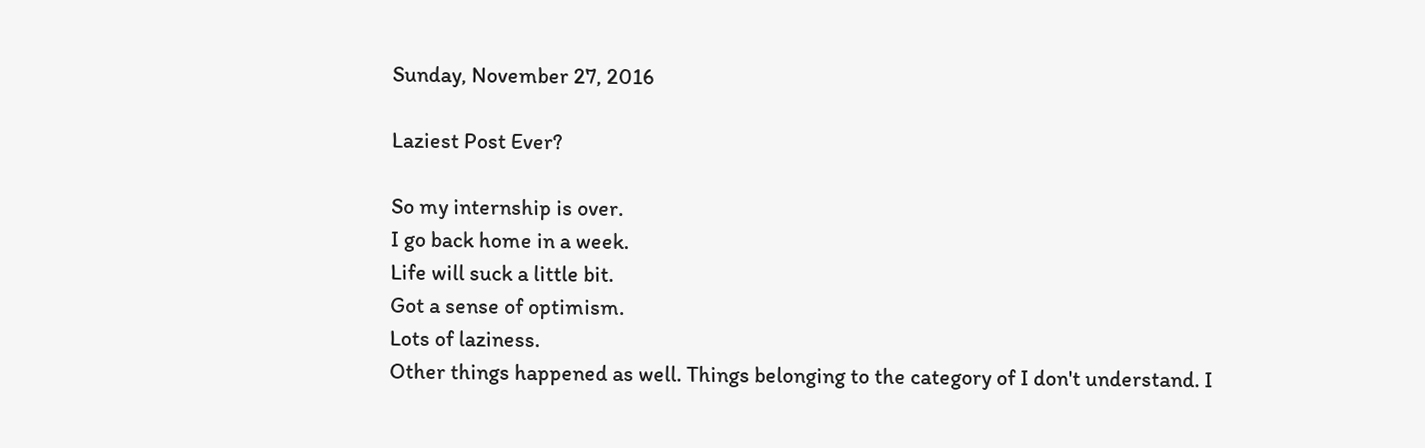Sunday, November 27, 2016

Laziest Post Ever?

So my internship is over.
I go back home in a week.
Life will suck a little bit.
Got a sense of optimism.
Lots of laziness.
Other things happened as well. Things belonging to the category of I don't understand. I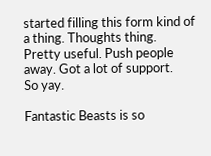started filling this form kind of a thing. Thoughts thing. Pretty useful. Push people away. Got a lot of support.
So yay.

Fantastic Beasts is so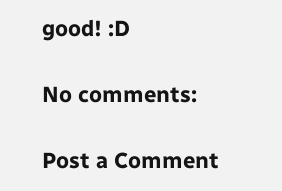good! :D

No comments:

Post a Comment